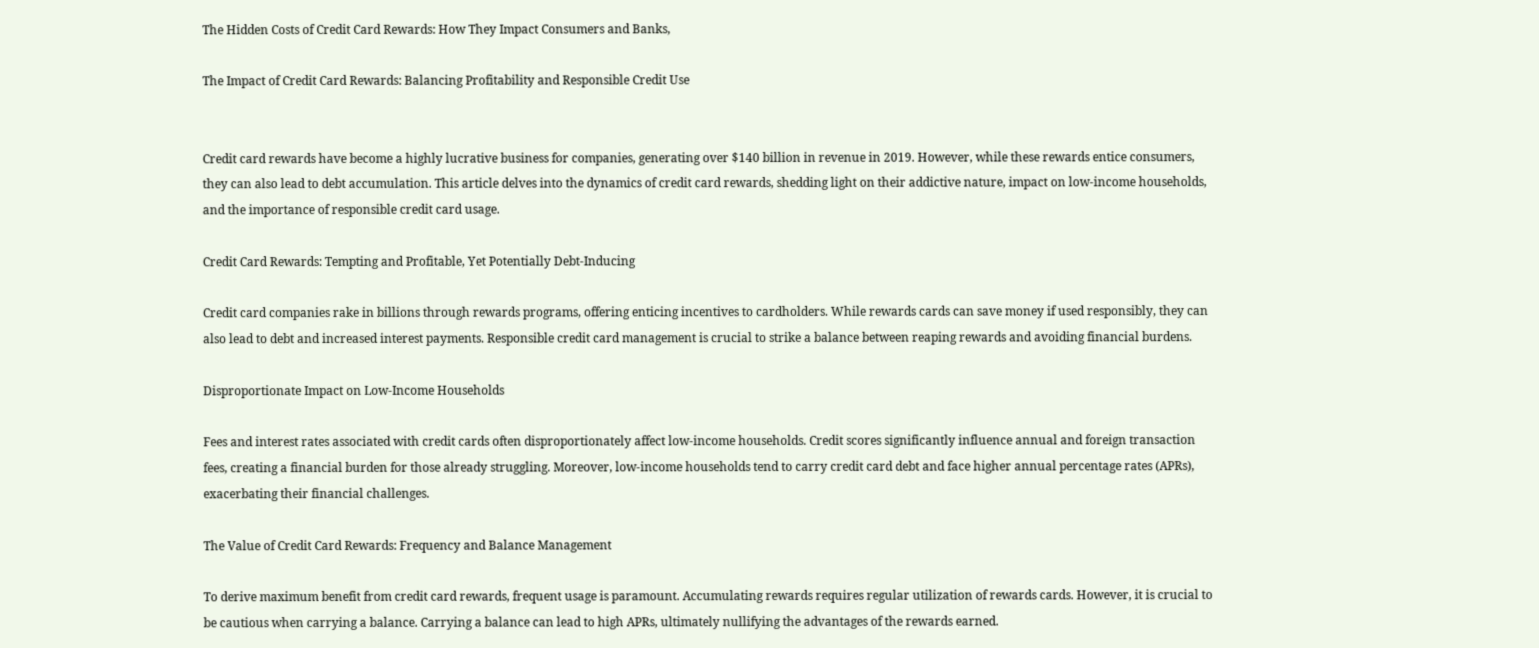The Hidden Costs of Credit Card Rewards: How They Impact Consumers and Banks,

The Impact of Credit Card Rewards: Balancing Profitability and Responsible Credit Use


Credit card rewards have become a highly lucrative business for companies, generating over $140 billion in revenue in 2019. However, while these rewards entice consumers, they can also lead to debt accumulation. This article delves into the dynamics of credit card rewards, shedding light on their addictive nature, impact on low-income households, and the importance of responsible credit card usage.

Credit Card Rewards: Tempting and Profitable, Yet Potentially Debt-Inducing

Credit card companies rake in billions through rewards programs, offering enticing incentives to cardholders. While rewards cards can save money if used responsibly, they can also lead to debt and increased interest payments. Responsible credit card management is crucial to strike a balance between reaping rewards and avoiding financial burdens.

Disproportionate Impact on Low-Income Households

Fees and interest rates associated with credit cards often disproportionately affect low-income households. Credit scores significantly influence annual and foreign transaction fees, creating a financial burden for those already struggling. Moreover, low-income households tend to carry credit card debt and face higher annual percentage rates (APRs), exacerbating their financial challenges.

The Value of Credit Card Rewards: Frequency and Balance Management

To derive maximum benefit from credit card rewards, frequent usage is paramount. Accumulating rewards requires regular utilization of rewards cards. However, it is crucial to be cautious when carrying a balance. Carrying a balance can lead to high APRs, ultimately nullifying the advantages of the rewards earned.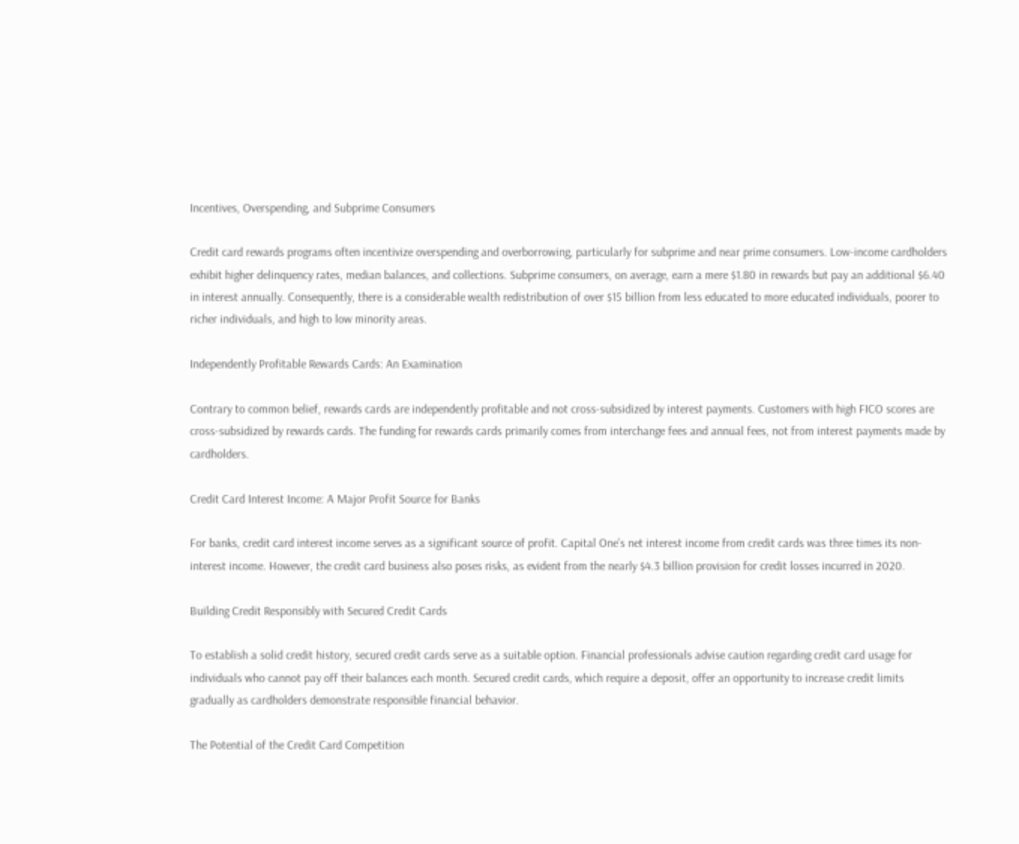Incentives, Overspending, and Subprime Consumers

Credit card rewards programs often incentivize overspending and overborrowing, particularly for subprime and near prime consumers. Low-income cardholders exhibit higher delinquency rates, median balances, and collections. Subprime consumers, on average, earn a mere $1.80 in rewards but pay an additional $6.40 in interest annually. Consequently, there is a considerable wealth redistribution of over $15 billion from less educated to more educated individuals, poorer to richer individuals, and high to low minority areas.

Independently Profitable Rewards Cards: An Examination

Contrary to common belief, rewards cards are independently profitable and not cross-subsidized by interest payments. Customers with high FICO scores are cross-subsidized by rewards cards. The funding for rewards cards primarily comes from interchange fees and annual fees, not from interest payments made by cardholders.

Credit Card Interest Income: A Major Profit Source for Banks

For banks, credit card interest income serves as a significant source of profit. Capital One’s net interest income from credit cards was three times its non-interest income. However, the credit card business also poses risks, as evident from the nearly $4.3 billion provision for credit losses incurred in 2020.

Building Credit Responsibly with Secured Credit Cards

To establish a solid credit history, secured credit cards serve as a suitable option. Financial professionals advise caution regarding credit card usage for individuals who cannot pay off their balances each month. Secured credit cards, which require a deposit, offer an opportunity to increase credit limits gradually as cardholders demonstrate responsible financial behavior.

The Potential of the Credit Card Competition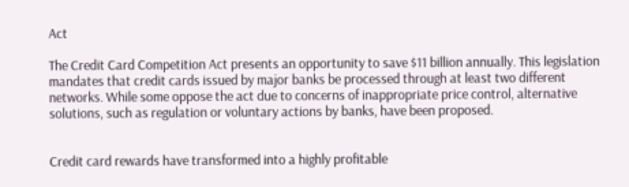Act

The Credit Card Competition Act presents an opportunity to save $11 billion annually. This legislation mandates that credit cards issued by major banks be processed through at least two different networks. While some oppose the act due to concerns of inappropriate price control, alternative solutions, such as regulation or voluntary actions by banks, have been proposed.


Credit card rewards have transformed into a highly profitable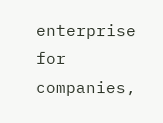enterprise for companies,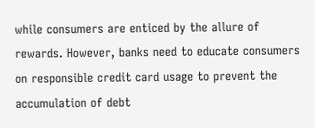while consumers are enticed by the allure of rewards. However, banks need to educate consumers on responsible credit card usage to prevent the accumulation of debt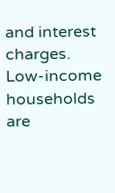and interest charges. Low-income households are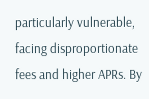particularly vulnerable, facing disproportionate fees and higher APRs. By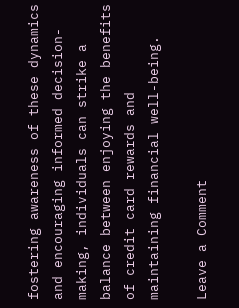fostering awareness of these dynamics and encouraging informed decision-making, individuals can strike a balance between enjoying the benefits of credit card rewards and maintaining financial well-being.

Leave a Comment